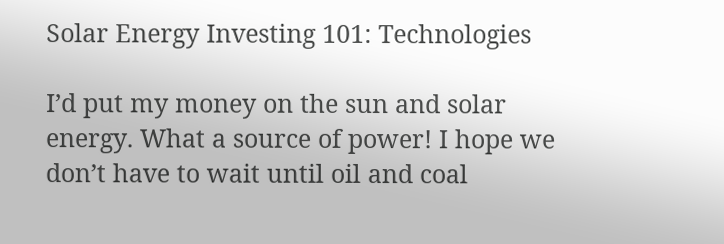Solar Energy Investing 101: Technologies

I’d put my money on the sun and solar energy. What a source of power! I hope we don’t have to wait until oil and coal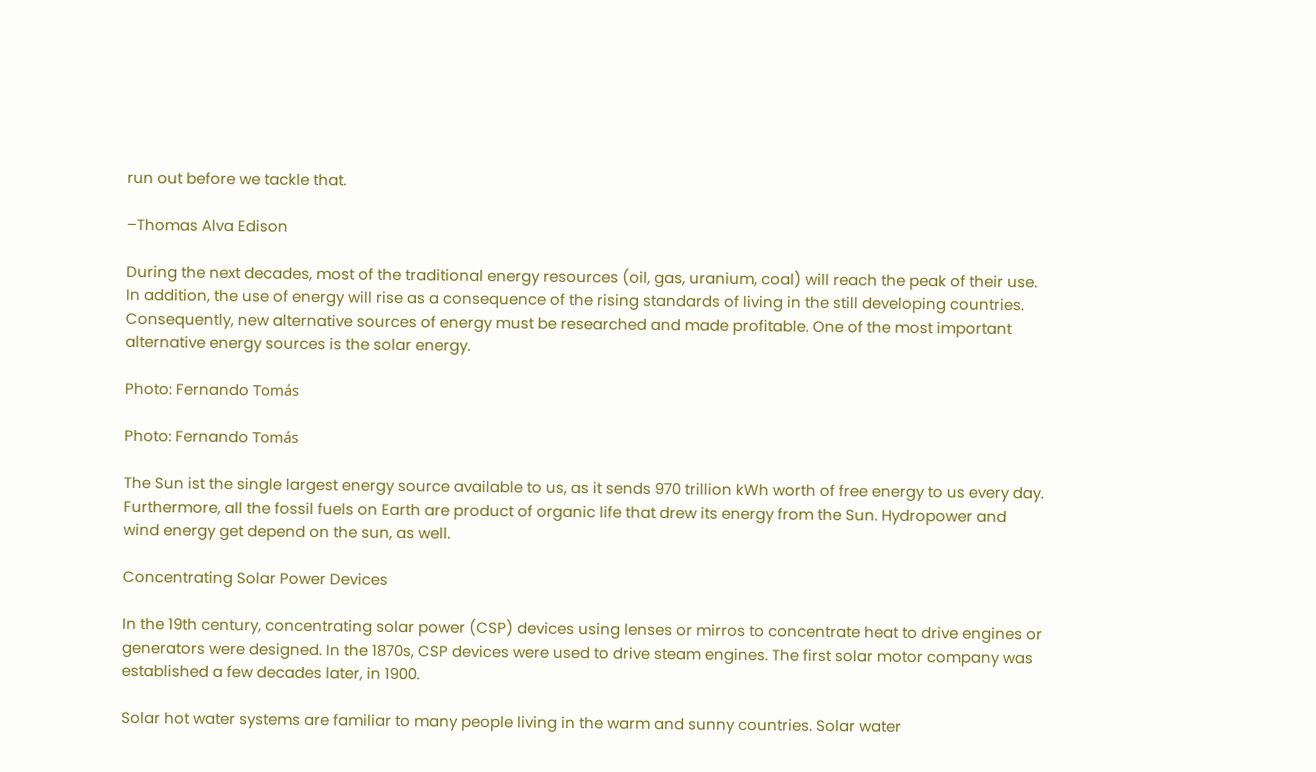run out before we tackle that.

–Thomas Alva Edison

During the next decades, most of the traditional energy resources (oil, gas, uranium, coal) will reach the peak of their use. In addition, the use of energy will rise as a consequence of the rising standards of living in the still developing countries. Consequently, new alternative sources of energy must be researched and made profitable. One of the most important alternative energy sources is the solar energy.

Photo: Fernando Tomás

Photo: Fernando Tomás

The Sun ist the single largest energy source available to us, as it sends 970 trillion kWh worth of free energy to us every day. Furthermore, all the fossil fuels on Earth are product of organic life that drew its energy from the Sun. Hydropower and wind energy get depend on the sun, as well.

Concentrating Solar Power Devices

In the 19th century, concentrating solar power (CSP) devices using lenses or mirros to concentrate heat to drive engines or generators were designed. In the 1870s, CSP devices were used to drive steam engines. The first solar motor company was established a few decades later, in 1900.

Solar hot water systems are familiar to many people living in the warm and sunny countries. Solar water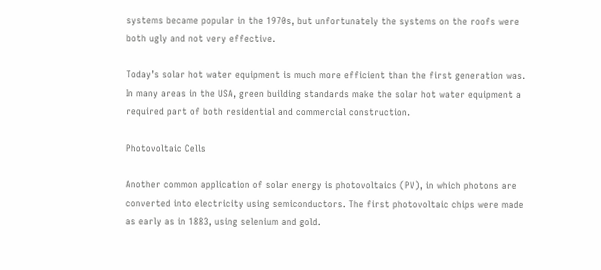systems became popular in the 1970s, but unfortunately the systems on the roofs were both ugly and not very effective.

Today’s solar hot water equipment is much more efficient than the first generation was. In many areas in the USA, green building standards make the solar hot water equipment a required part of both residential and commercial construction.

Photovoltaic Cells

Another common application of solar energy is photovoltaics (PV), in which photons are converted into electricity using semiconductors. The first photovoltaic chips were made as early as in 1883, using selenium and gold.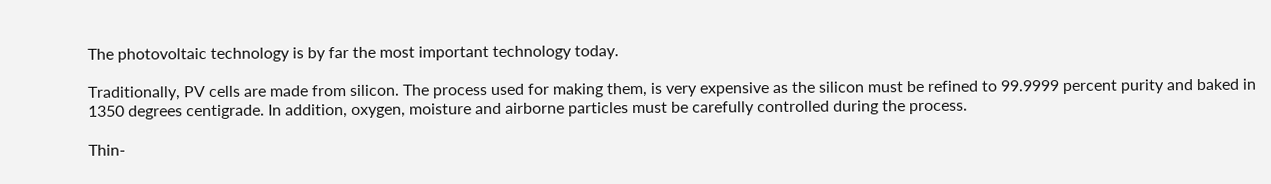The photovoltaic technology is by far the most important technology today.

Traditionally, PV cells are made from silicon. The process used for making them, is very expensive as the silicon must be refined to 99.9999 percent purity and baked in 1350 degrees centigrade. In addition, oxygen, moisture and airborne particles must be carefully controlled during the process.

Thin-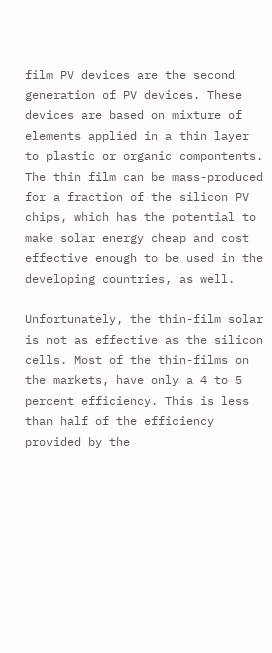film PV devices are the second generation of PV devices. These devices are based on mixture of elements applied in a thin layer to plastic or organic compontents. The thin film can be mass-produced for a fraction of the silicon PV chips, which has the potential to make solar energy cheap and cost effective enough to be used in the developing countries, as well.

Unfortunately, the thin-film solar is not as effective as the silicon cells. Most of the thin-films on the markets, have only a 4 to 5 percent efficiency. This is less than half of the efficiency provided by the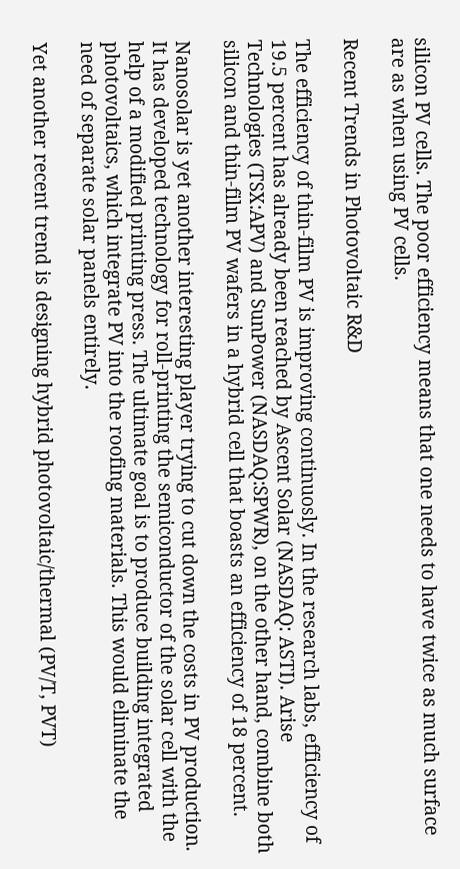silicon PV cells. The poor efficiency means that one needs to have twice as much surface are as when using PV cells.

Recent Trends in Photovoltaic R&D

The efficiency of thin-film PV is improving continuosly. In the research labs, efficiency of 19.5 percent has already been reached by Ascent Solar (NASDAQ: ASTI). Arise Technologies (TSX:APV) and SunPower (NASDAQ:SPWR), on the other hand, combine both silicon and thin-film PV wafers in a hybrid cell that boasts an efficiency of 18 percent.

Nanosolar is yet another interesting player trying to cut down the costs in PV production. It has developed technology for roll-printing the semiconductor of the solar cell with the help of a modified printing press. The ultimate goal is to produce building integrated photovoltaics, which integrate PV into the roofing materials. This would eliminate the need of separate solar panels entirely.

Yet another recent trend is designing hybrid photovoltaic/thermal (PV/T, PVT)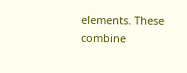elements. These combine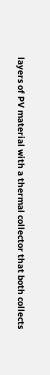layers of PV material with a thermal collector that both collects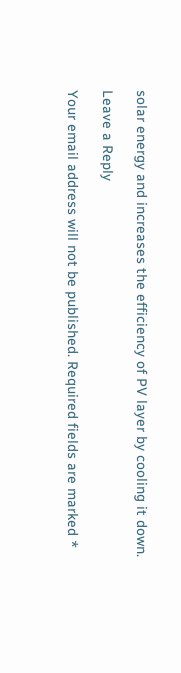solar energy and increases the efficiency of PV layer by cooling it down.

Leave a Reply

Your email address will not be published. Required fields are marked *